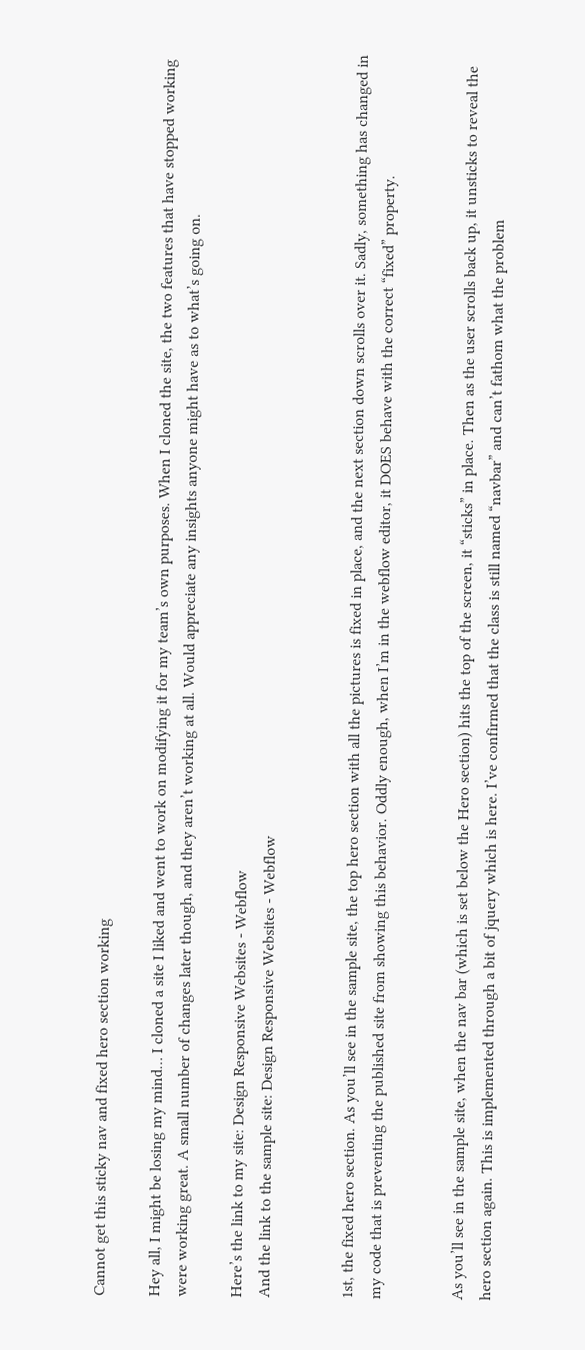Cannot get this sticky nav and fixed hero section working

Hey all, I might be losing my mind… I cloned a site I liked and went to work on modifying it for my team’s own purposes. When I cloned the site, the two features that have stopped working were working great. A small number of changes later though, and they aren’t working at all. Would appreciate any insights anyone might have as to what’s going on.

Here’s the link to my site: Design Responsive Websites - Webflow
And the link to the sample site: Design Responsive Websites - Webflow


1st, the fixed hero section. As you’ll see in the sample site, the top hero section with all the pictures is fixed in place, and the next section down scrolls over it. Sadly, something has changed in my code that is preventing the published site from showing this behavior. Oddly enough, when I’m in the webflow editor, it DOES behave with the correct “fixed” property.


As you’ll see in the sample site, when the nav bar (which is set below the Hero section) hits the top of the screen, it “sticks” in place. Then as the user scrolls back up, it unsticks to reveal the hero section again. This is implemented through a bit of jquery which is here. I’ve confirmed that the class is still named “navbar” and can’t fathom what the problem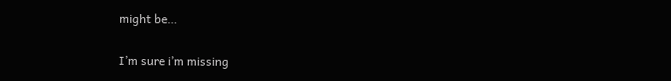might be…

I’m sure i’m missing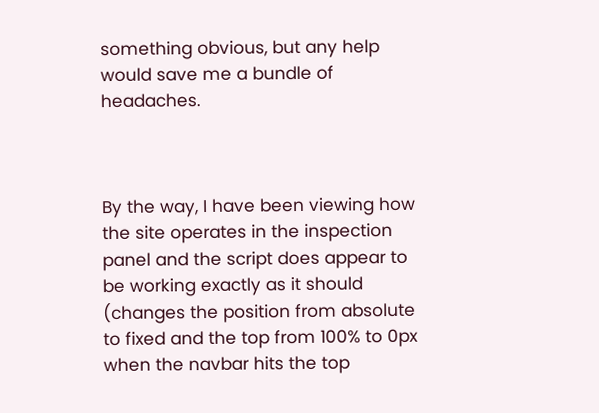something obvious, but any help would save me a bundle of headaches.



By the way, I have been viewing how the site operates in the inspection panel and the script does appear to be working exactly as it should (changes the position from absolute to fixed and the top from 100% to 0px when the navbar hits the top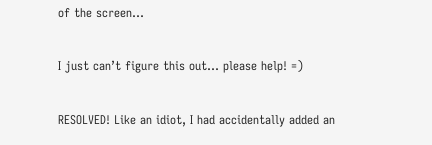of the screen…

I just can’t figure this out… please help! =)

RESOLVED! Like an idiot, I had accidentally added an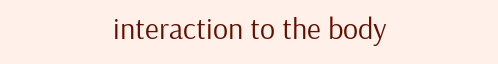interaction to the body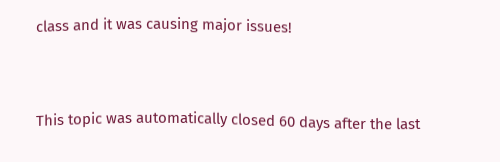class and it was causing major issues!


This topic was automatically closed 60 days after the last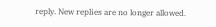reply. New replies are no longer allowed.